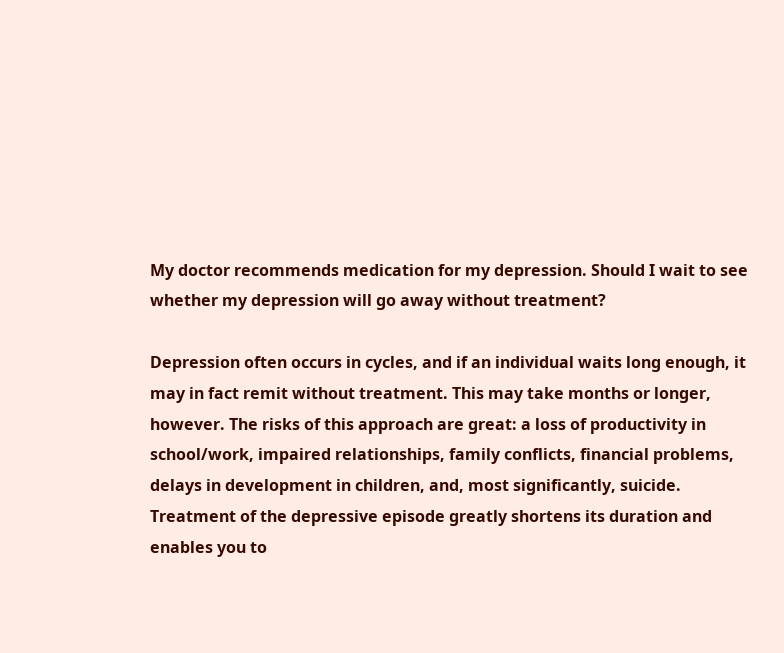My doctor recommends medication for my depression. Should I wait to see whether my depression will go away without treatment?

Depression often occurs in cycles, and if an individual waits long enough, it may in fact remit without treatment. This may take months or longer, however. The risks of this approach are great: a loss of productivity in school/work, impaired relationships, family conflicts, financial problems, delays in development in children, and, most significantly, suicide. Treatment of the depressive episode greatly shortens its duration and enables you to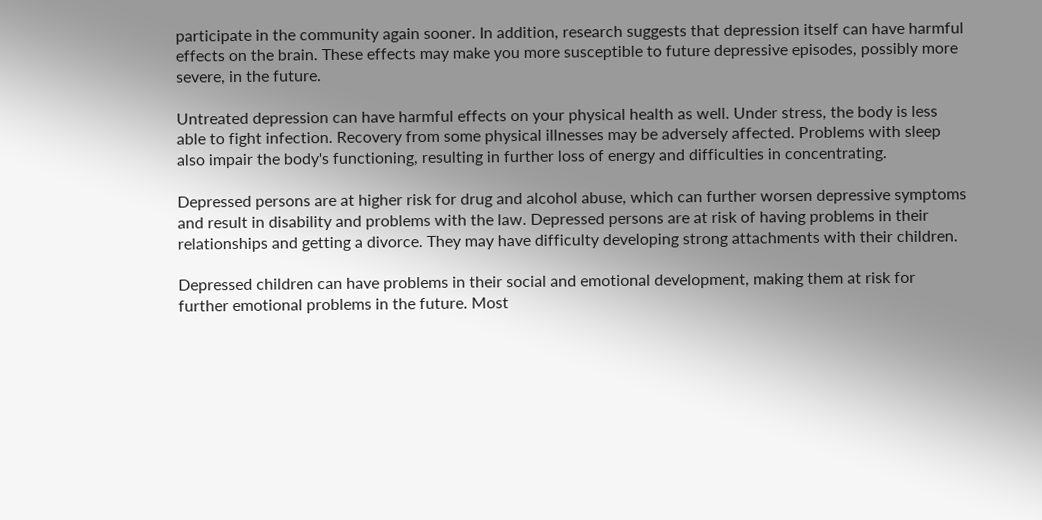participate in the community again sooner. In addition, research suggests that depression itself can have harmful effects on the brain. These effects may make you more susceptible to future depressive episodes, possibly more severe, in the future.

Untreated depression can have harmful effects on your physical health as well. Under stress, the body is less able to fight infection. Recovery from some physical illnesses may be adversely affected. Problems with sleep also impair the body's functioning, resulting in further loss of energy and difficulties in concentrating.

Depressed persons are at higher risk for drug and alcohol abuse, which can further worsen depressive symptoms and result in disability and problems with the law. Depressed persons are at risk of having problems in their relationships and getting a divorce. They may have difficulty developing strong attachments with their children.

Depressed children can have problems in their social and emotional development, making them at risk for further emotional problems in the future. Most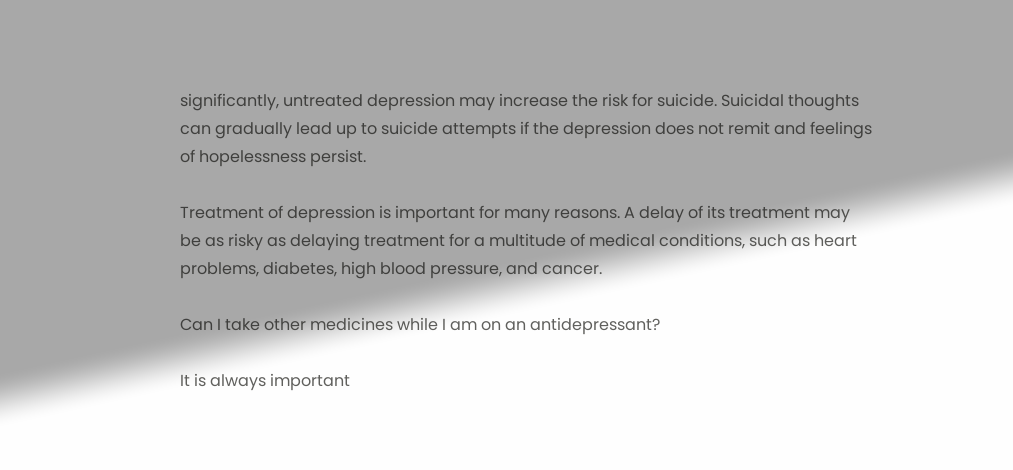significantly, untreated depression may increase the risk for suicide. Suicidal thoughts can gradually lead up to suicide attempts if the depression does not remit and feelings of hopelessness persist.

Treatment of depression is important for many reasons. A delay of its treatment may be as risky as delaying treatment for a multitude of medical conditions, such as heart problems, diabetes, high blood pressure, and cancer.

Can I take other medicines while I am on an antidepressant?

It is always important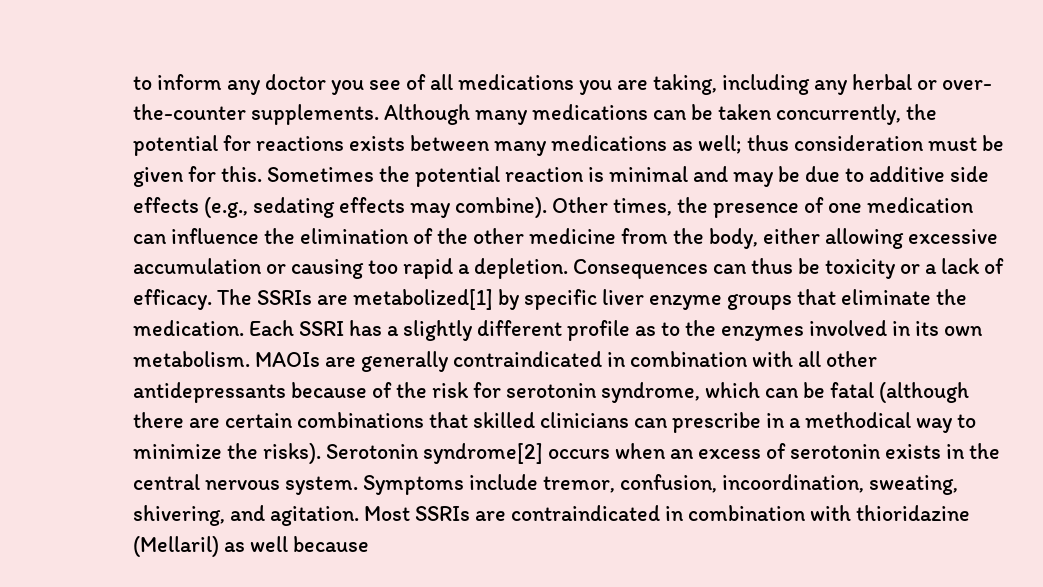to inform any doctor you see of all medications you are taking, including any herbal or over-the-counter supplements. Although many medications can be taken concurrently, the potential for reactions exists between many medications as well; thus consideration must be given for this. Sometimes the potential reaction is minimal and may be due to additive side effects (e.g., sedating effects may combine). Other times, the presence of one medication can influence the elimination of the other medicine from the body, either allowing excessive accumulation or causing too rapid a depletion. Consequences can thus be toxicity or a lack of efficacy. The SSRIs are metabolized[1] by specific liver enzyme groups that eliminate the medication. Each SSRI has a slightly different profile as to the enzymes involved in its own metabolism. MAOIs are generally contraindicated in combination with all other antidepressants because of the risk for serotonin syndrome, which can be fatal (although there are certain combinations that skilled clinicians can prescribe in a methodical way to minimize the risks). Serotonin syndrome[2] occurs when an excess of serotonin exists in the central nervous system. Symptoms include tremor, confusion, incoordination, sweating, shivering, and agitation. Most SSRIs are contraindicated in combination with thioridazine (Mellaril) as well because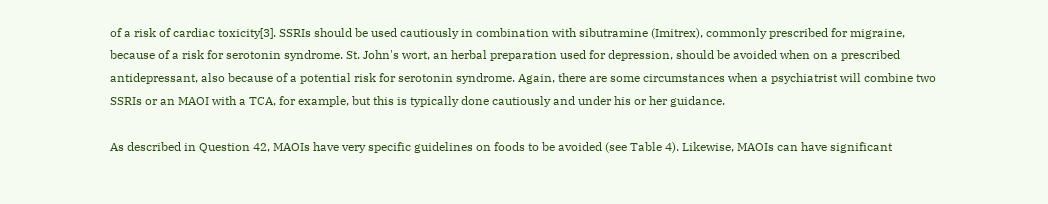of a risk of cardiac toxicity[3]. SSRIs should be used cautiously in combination with sibutramine (Imitrex), commonly prescribed for migraine, because of a risk for serotonin syndrome. St. John's wort, an herbal preparation used for depression, should be avoided when on a prescribed antidepressant, also because of a potential risk for serotonin syndrome. Again, there are some circumstances when a psychiatrist will combine two SSRIs or an MAOI with a TCA, for example, but this is typically done cautiously and under his or her guidance.

As described in Question 42, MAOIs have very specific guidelines on foods to be avoided (see Table 4). Likewise, MAOIs can have significant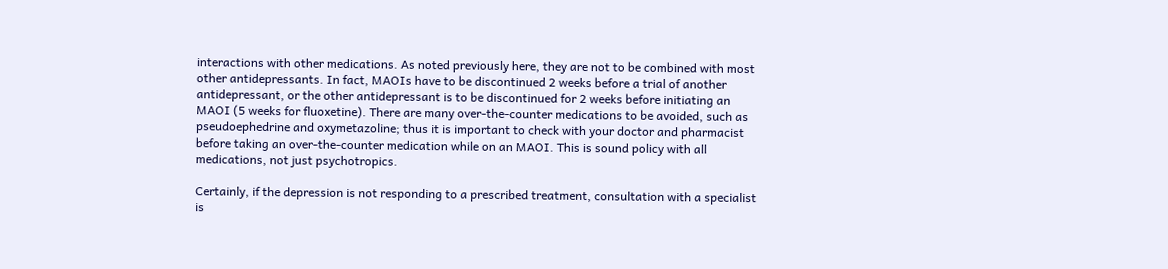interactions with other medications. As noted previously here, they are not to be combined with most other antidepressants. In fact, MAOIs have to be discontinued 2 weeks before a trial of another antidepressant, or the other antidepressant is to be discontinued for 2 weeks before initiating an MAOI (5 weeks for fluoxetine). There are many over-the-counter medications to be avoided, such as pseudoephedrine and oxymetazoline; thus it is important to check with your doctor and pharmacist before taking an over-the-counter medication while on an MAOI. This is sound policy with all medications, not just psychotropics.

Certainly, if the depression is not responding to a prescribed treatment, consultation with a specialist is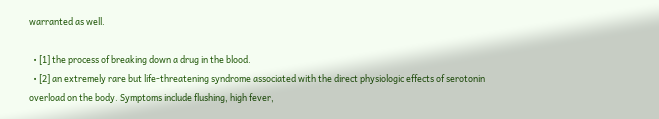warranted as well.

  • [1] the process of breaking down a drug in the blood.
  • [2] an extremely rare but life-threatening syndrome associated with the direct physiologic effects of serotonin overload on the body. Symptoms include flushing, high fever,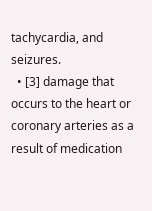tachycardia, and seizures.
  • [3] damage that occurs to the heart or coronary arteries as a result of medication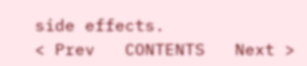side effects.
< Prev   CONTENTS   Next >